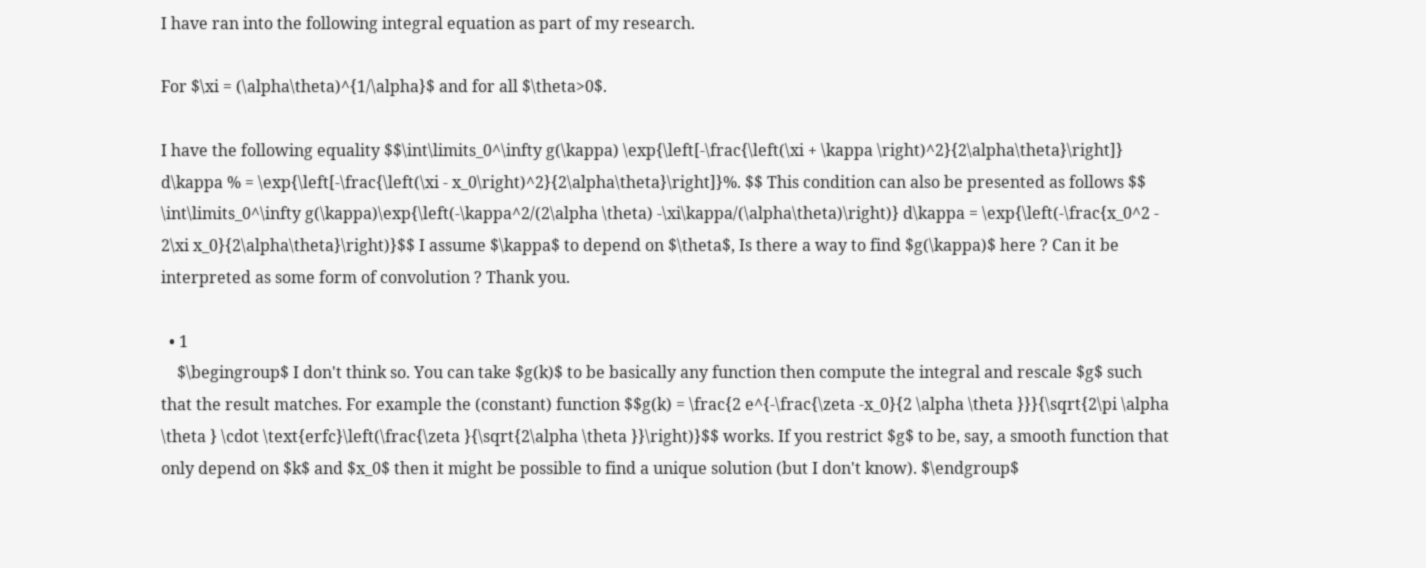I have ran into the following integral equation as part of my research.

For $\xi = (\alpha\theta)^{1/\alpha}$ and for all $\theta>0$.

I have the following equality $$\int\limits_0^\infty g(\kappa) \exp{\left[-\frac{\left(\xi + \kappa \right)^2}{2\alpha\theta}\right]} d\kappa % = \exp{\left[-\frac{\left(\xi - x_0\right)^2}{2\alpha\theta}\right]}%. $$ This condition can also be presented as follows $$ \int\limits_0^\infty g(\kappa)\exp{\left(-\kappa^2/(2\alpha \theta) -\xi\kappa/(\alpha\theta)\right)} d\kappa = \exp{\left(-\frac{x_0^2 - 2\xi x_0}{2\alpha\theta}\right)}$$ I assume $\kappa$ to depend on $\theta$, Is there a way to find $g(\kappa)$ here ? Can it be interpreted as some form of convolution ? Thank you.

  • 1
    $\begingroup$ I don't think so. You can take $g(k)$ to be basically any function then compute the integral and rescale $g$ such that the result matches. For example the (constant) function $$g(k) = \frac{2 e^{-\frac{\zeta -x_0}{2 \alpha \theta }}}{\sqrt{2\pi \alpha \theta } \cdot \text{erfc}\left(\frac{\zeta }{\sqrt{2\alpha \theta }}\right)}$$ works. If you restrict $g$ to be, say, a smooth function that only depend on $k$ and $x_0$ then it might be possible to find a unique solution (but I don't know). $\endgroup$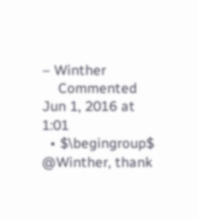– Winther
    Commented Jun 1, 2016 at 1:01
  • $\begingroup$ @Winther, thank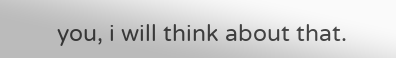you, i will think about that.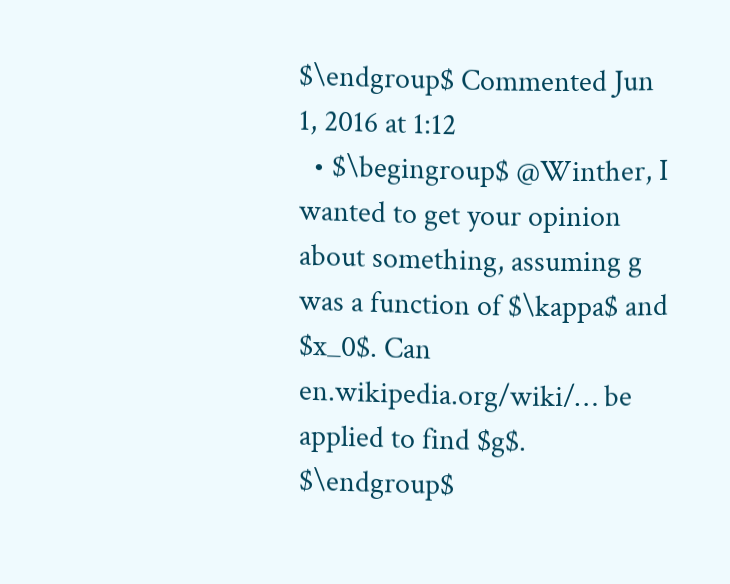$\endgroup$ Commented Jun 1, 2016 at 1:12
  • $\begingroup$ @Winther, I wanted to get your opinion about something, assuming g was a function of $\kappa$ and $x_0$. Can en.wikipedia.org/wiki/… be applied to find $g$. $\endgroup$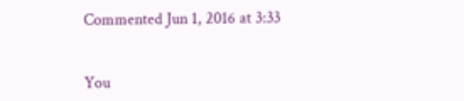Commented Jun 1, 2016 at 3:33


You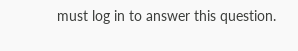must log in to answer this question.